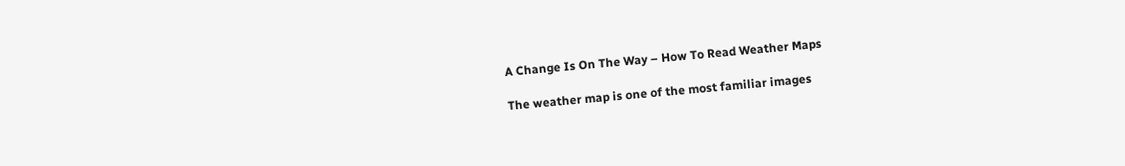A Change Is On The Way – How To Read Weather Maps

The weather map is one of the most familiar images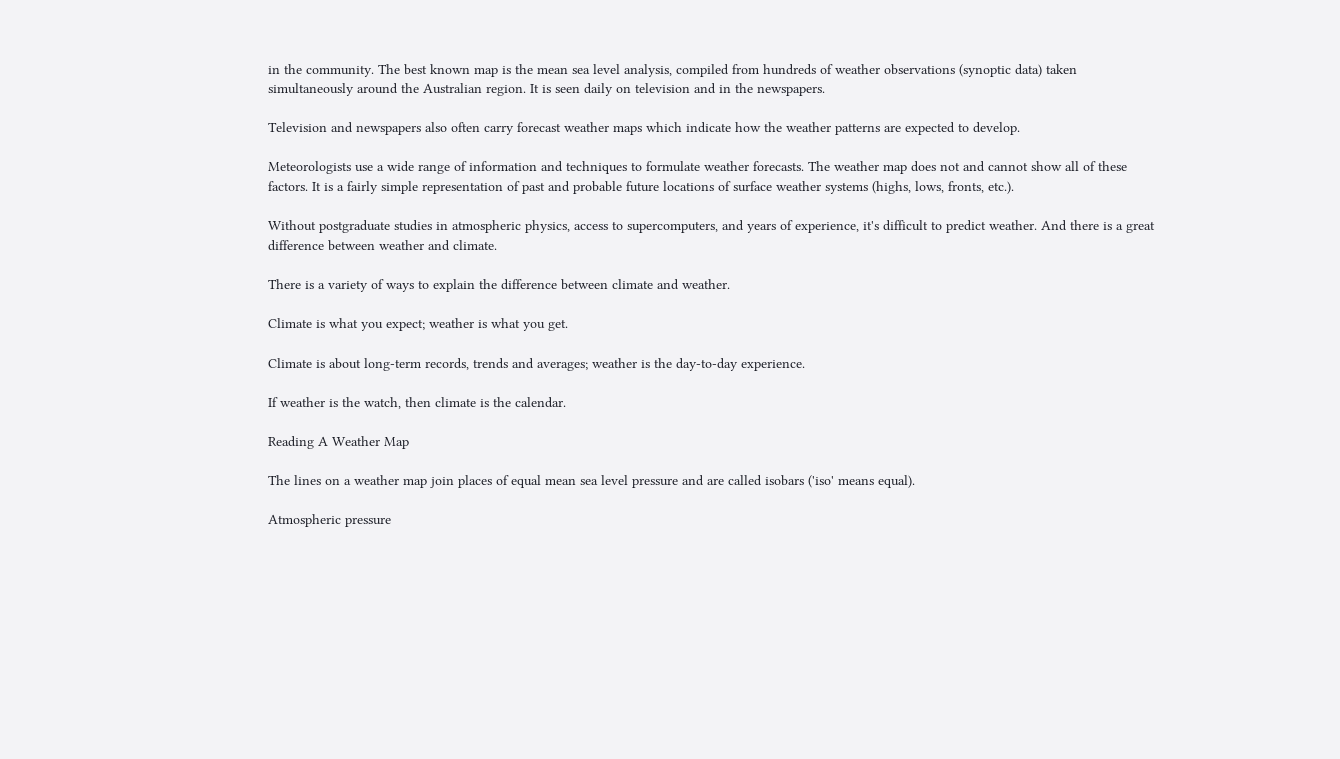in the community. The best known map is the mean sea level analysis, compiled from hundreds of weather observations (synoptic data) taken simultaneously around the Australian region. It is seen daily on television and in the newspapers.

Television and newspapers also often carry forecast weather maps which indicate how the weather patterns are expected to develop.

Meteorologists use a wide range of information and techniques to formulate weather forecasts. The weather map does not and cannot show all of these factors. It is a fairly simple representation of past and probable future locations of surface weather systems (highs, lows, fronts, etc.).

Without postgraduate studies in atmospheric physics, access to supercomputers, and years of experience, it's difficult to predict weather. And there is a great difference between weather and climate.

There is a variety of ways to explain the difference between climate and weather.

Climate is what you expect; weather is what you get.

Climate is about long-term records, trends and averages; weather is the day-to-day experience.

If weather is the watch, then climate is the calendar.

Reading A Weather Map

The lines on a weather map join places of equal mean sea level pressure and are called isobars ('iso' means equal).

Atmospheric pressure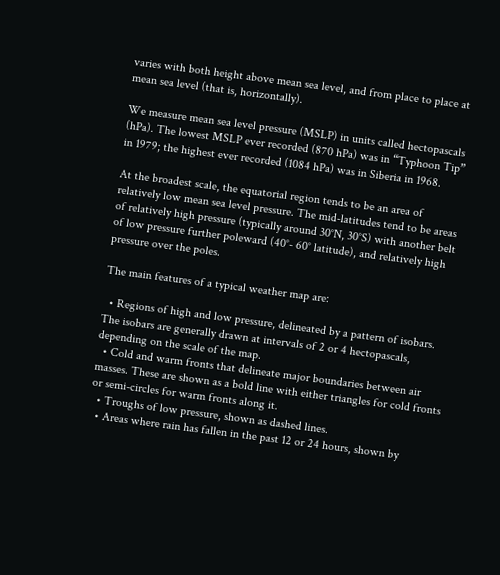varies with both height above mean sea level, and from place to place at mean sea level (that is, horizontally).

We measure mean sea level pressure (MSLP) in units called hectopascals (hPa). The lowest MSLP ever recorded (870 hPa) was in “Typhoon Tip” in 1979; the highest ever recorded (1084 hPa) was in Siberia in 1968.

At the broadest scale, the equatorial region tends to be an area of relatively low mean sea level pressure. The mid-latitudes tend to be areas of relatively high pressure (typically around 30°N, 30°S) with another belt of low pressure further poleward (40°- 60° latitude), and relatively high pressure over the poles.

The main features of a typical weather map are:

  • Regions of high and low pressure, delineated by a pattern of isobars. The isobars are generally drawn at intervals of 2 or 4 hectopascals, depending on the scale of the map.
  • Cold and warm fronts that delineate major boundaries between air masses. These are shown as a bold line with either triangles for cold fronts or semi-circles for warm fronts along it.
  • Troughs of low pressure, shown as dashed lines.
  • Areas where rain has fallen in the past 12 or 24 hours, shown by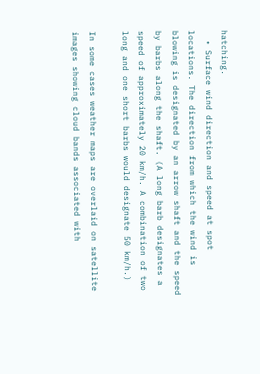hatching.
  • Surface wind direction and speed at spot locations. The direction from which the wind is blowing is designated by an arrow shaft and the speed by barbs along the shaft. (A long barb designates a speed of approximately 20 km/h. A combination of two long and one short barbs would designate 50 km/h.)

In some cases weather maps are overlaid on satellite images showing cloud bands associated with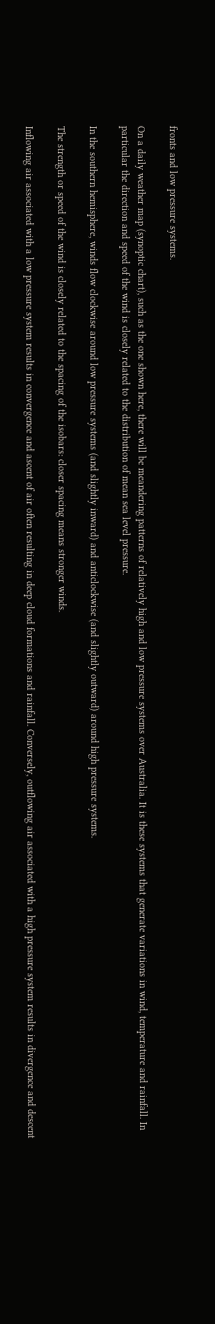fronts and low pressure systems.

On a daily weather map (synoptic chart), such as the one shown here, there will be meandering patterns of relatively high and low pressure systems over Australia. It is these systems that generate variations in wind, temperature and rainfall. In particular the direction and speed of the wind is closely related to the distribution of mean sea level pressure.

In the southern hemisphere, winds flow clockwise around low pressure systems (and slightly inward) and anticlockwise (and slightly outward) around high pressure systems.

The strength or speed of the wind is closely related to the spacing of the isobars: closer spacing means stronger winds.

Inflowing air associated with a low pressure system results in convergence and ascent of air often resulting in deep cloud formations and rainfall. Conversely, outflowing air associated with a high pressure system results in divergence and descent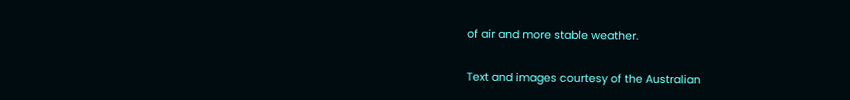of air and more stable weather.

Text and images courtesy of the Australian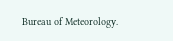Bureau of Meteorology.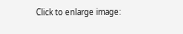Click to enlarge image: